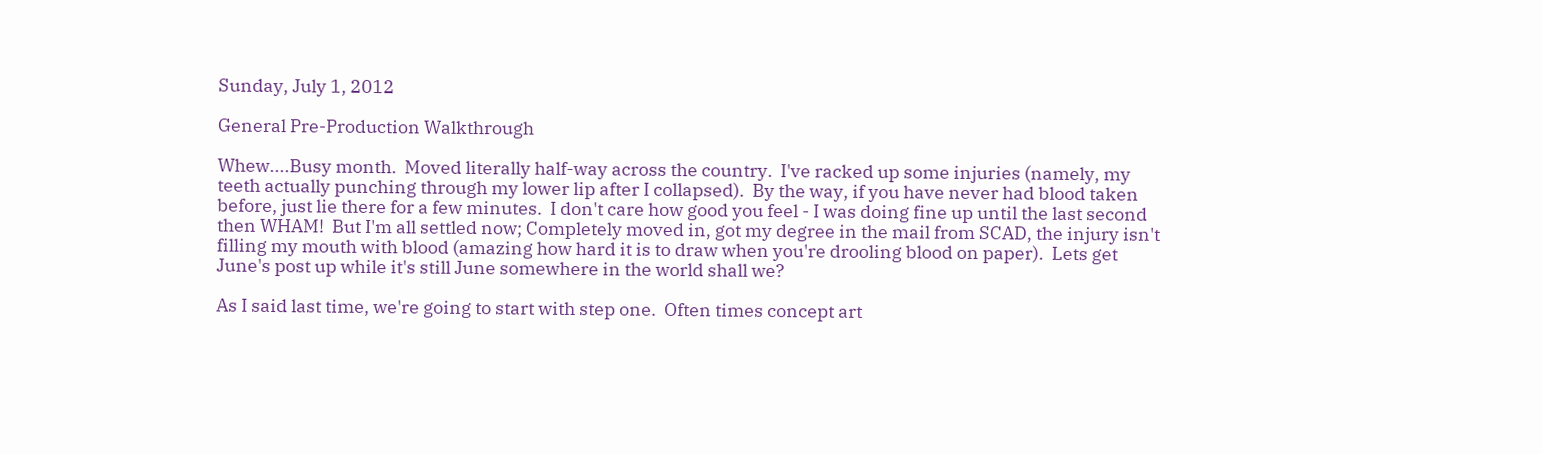Sunday, July 1, 2012

General Pre-Production Walkthrough

Whew....Busy month.  Moved literally half-way across the country.  I've racked up some injuries (namely, my teeth actually punching through my lower lip after I collapsed).  By the way, if you have never had blood taken before, just lie there for a few minutes.  I don't care how good you feel - I was doing fine up until the last second then WHAM!  But I'm all settled now; Completely moved in, got my degree in the mail from SCAD, the injury isn't filling my mouth with blood (amazing how hard it is to draw when you're drooling blood on paper).  Lets get June's post up while it's still June somewhere in the world shall we?

As I said last time, we're going to start with step one.  Often times concept art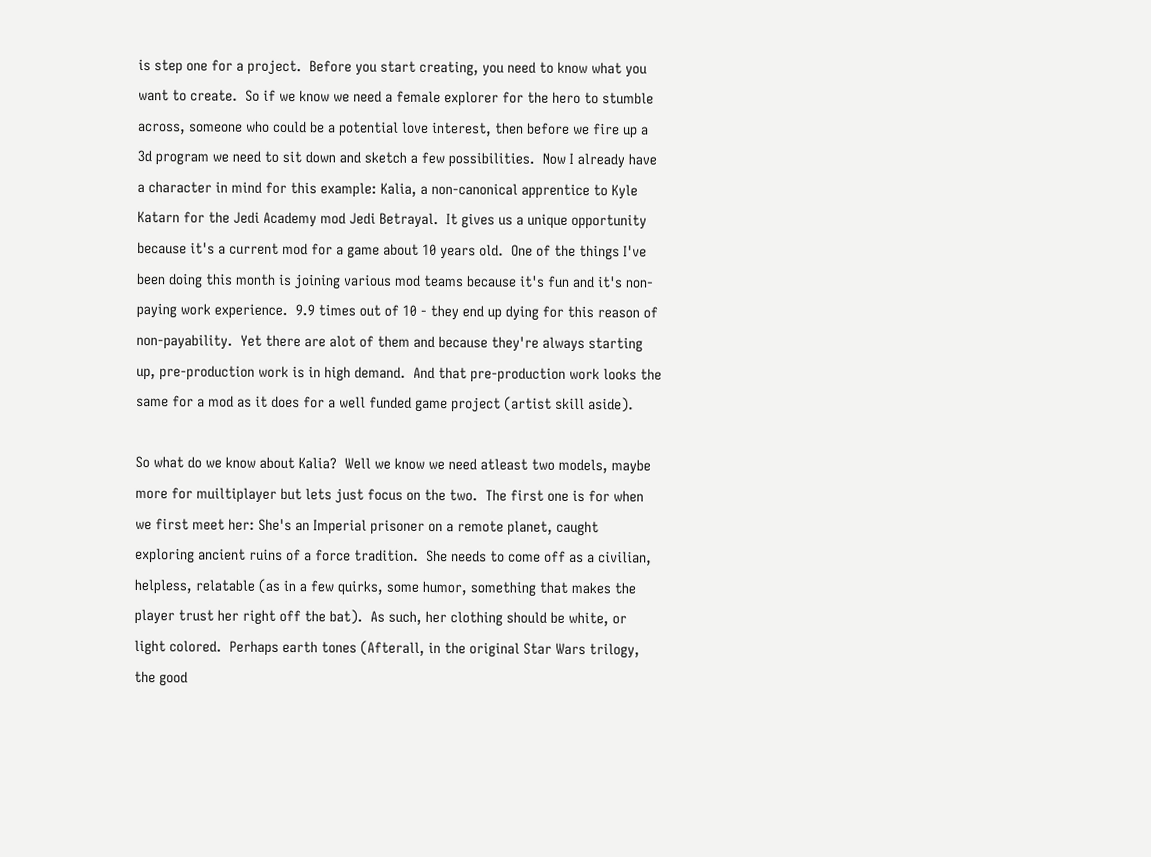is step one for a project.  Before you start creating, you need to know what you want to create.  So if we know we need a female explorer for the hero to stumble across, someone who could be a potential love interest, then before we fire up a 3d program we need to sit down and sketch a few possibilities.  Now I already have a character in mind for this example: Kalia, a non-canonical apprentice to Kyle Katarn for the Jedi Academy mod Jedi Betrayal.  It gives us a unique opportunity because it's a current mod for a game about 10 years old.  One of the things I've been doing this month is joining various mod teams because it's fun and it's non-paying work experience.  9.9 times out of 10 - they end up dying for this reason of non-payability.  Yet there are alot of them and because they're always starting up, pre-production work is in high demand.  And that pre-production work looks the same for a mod as it does for a well funded game project (artist skill aside).

So what do we know about Kalia?  Well we know we need atleast two models, maybe more for muiltiplayer but lets just focus on the two.  The first one is for when we first meet her: She's an Imperial prisoner on a remote planet, caught exploring ancient ruins of a force tradition.  She needs to come off as a civilian, helpless, relatable (as in a few quirks, some humor, something that makes the player trust her right off the bat).  As such, her clothing should be white, or light colored.  Perhaps earth tones (Afterall, in the original Star Wars trilogy, the good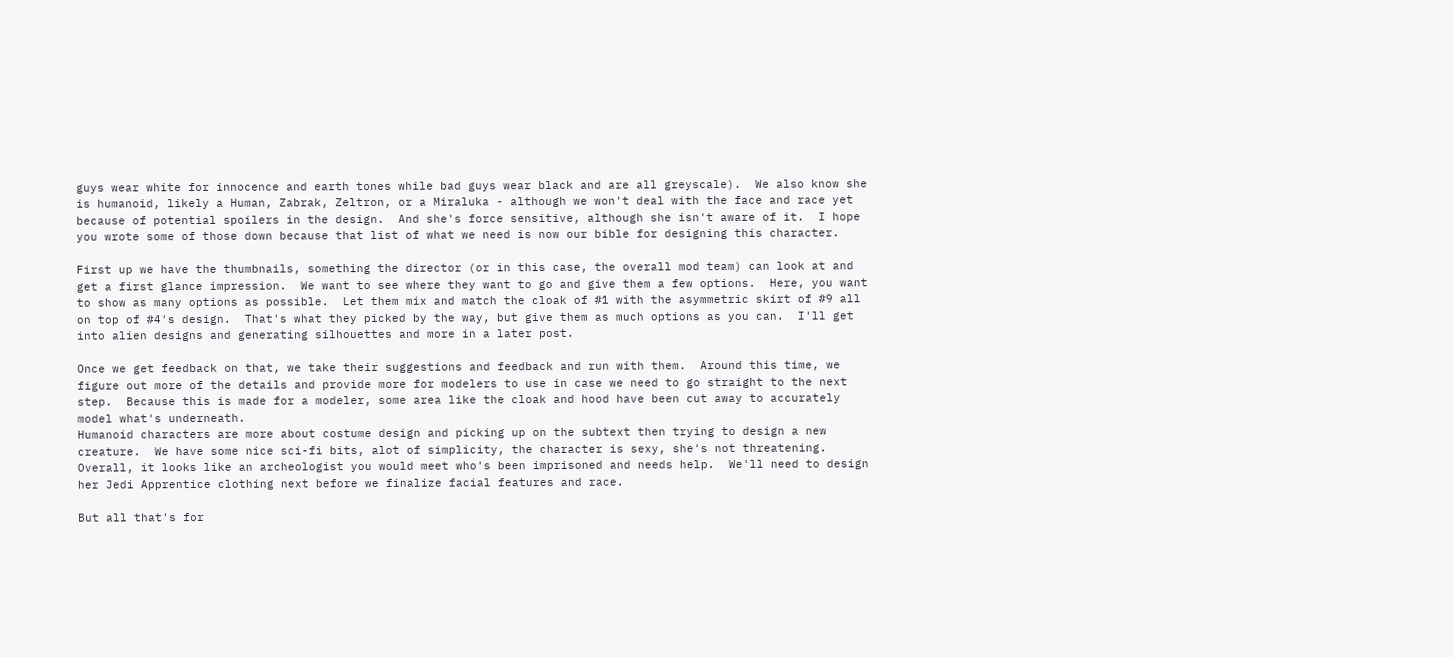guys wear white for innocence and earth tones while bad guys wear black and are all greyscale).  We also know she is humanoid, likely a Human, Zabrak, Zeltron, or a Miraluka - although we won't deal with the face and race yet because of potential spoilers in the design.  And she's force sensitive, although she isn't aware of it.  I hope you wrote some of those down because that list of what we need is now our bible for designing this character.

First up we have the thumbnails, something the director (or in this case, the overall mod team) can look at and get a first glance impression.  We want to see where they want to go and give them a few options.  Here, you want to show as many options as possible.  Let them mix and match the cloak of #1 with the asymmetric skirt of #9 all on top of #4's design.  That's what they picked by the way, but give them as much options as you can.  I'll get into alien designs and generating silhouettes and more in a later post.

Once we get feedback on that, we take their suggestions and feedback and run with them.  Around this time, we figure out more of the details and provide more for modelers to use in case we need to go straight to the next step.  Because this is made for a modeler, some area like the cloak and hood have been cut away to accurately model what's underneath.
Humanoid characters are more about costume design and picking up on the subtext then trying to design a new creature.  We have some nice sci-fi bits, alot of simplicity, the character is sexy, she's not threatening.  Overall, it looks like an archeologist you would meet who's been imprisoned and needs help.  We'll need to design her Jedi Apprentice clothing next before we finalize facial features and race.

But all that's for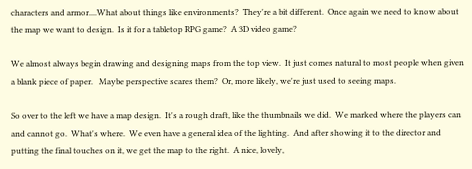characters and armor....What about things like environments?  They're a bit different.  Once again we need to know about the map we want to design.  Is it for a tabletop RPG game?  A 3D video game?

We almost always begin drawing and designing maps from the top view.  It just comes natural to most people when given a blank piece of paper.   Maybe perspective scares them?  Or, more likely, we're just used to seeing maps.

So over to the left we have a map design.  It's a rough draft, like the thumbnails we did.  We marked where the players can and cannot go.  What's where.  We even have a general idea of the lighting.  And after showing it to the director and putting the final touches on it, we get the map to the right.  A nice, lovely,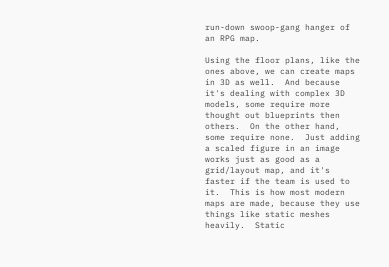run-down swoop-gang hanger of an RPG map.

Using the floor plans, like the ones above, we can create maps in 3D as well.  And because it's dealing with complex 3D models, some require more thought out blueprints then others.  On the other hand, some require none.  Just adding a scaled figure in an image works just as good as a grid/layout map, and it's faster if the team is used to it.  This is how most modern maps are made, because they use things like static meshes heavily.  Static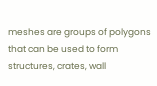meshes are groups of polygons that can be used to form structures, crates, wall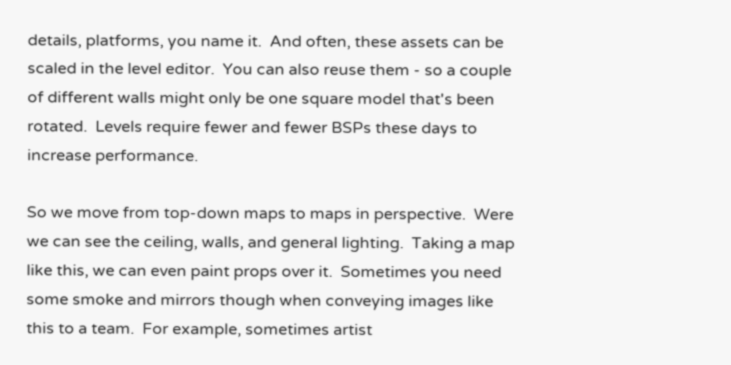details, platforms, you name it.  And often, these assets can be scaled in the level editor.  You can also reuse them - so a couple of different walls might only be one square model that's been rotated.  Levels require fewer and fewer BSPs these days to increase performance.

So we move from top-down maps to maps in perspective.  Were we can see the ceiling, walls, and general lighting.  Taking a map like this, we can even paint props over it.  Sometimes you need some smoke and mirrors though when conveying images like this to a team.  For example, sometimes artist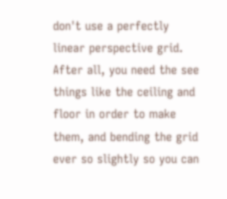don't use a perfectly linear perspective grid.  After all, you need the see things like the ceiling and floor in order to make them, and bending the grid ever so slightly so you can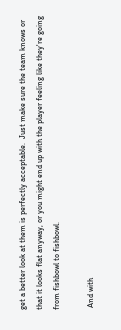get a better look at them is perfectly acceptable.  Just make sure the team knows or that it looks flat anyway, or you might end up with the player feeling like they're going from fishbowl to fishbowl.

 And with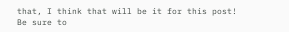that, I think that will be it for this post!  Be sure to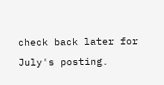check back later for July's posting.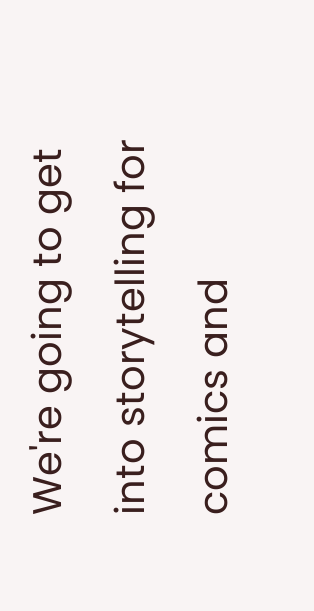We're going to get into storytelling for comics and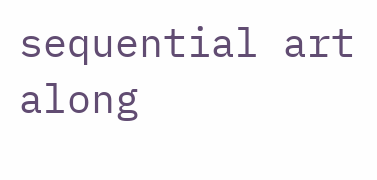sequential art along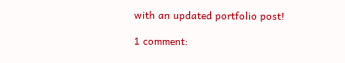with an updated portfolio post!

1 comment: